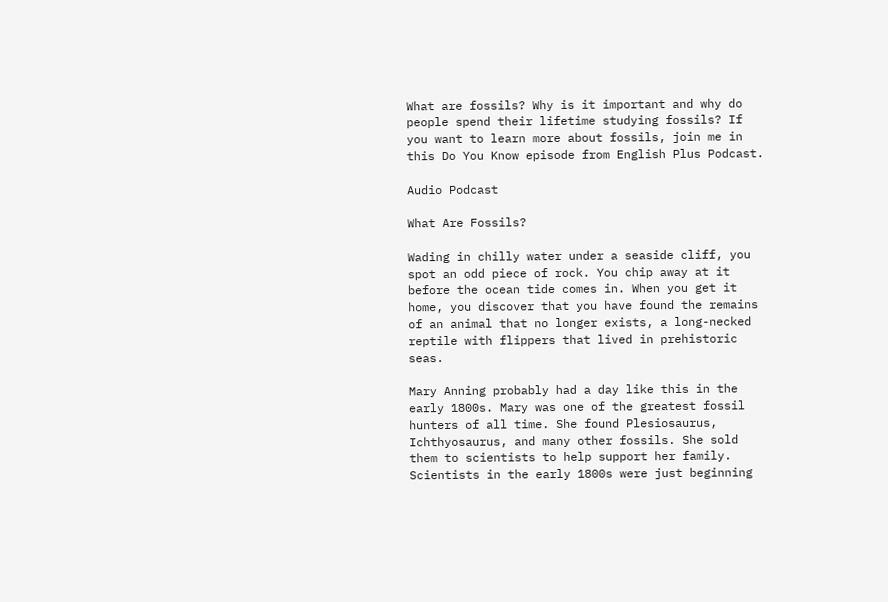What are fossils? Why is it important and why do people spend their lifetime studying fossils? If you want to learn more about fossils, join me in this Do You Know episode from English Plus Podcast.

Audio Podcast

What Are Fossils?

Wading in chilly water under a seaside cliff, you spot an odd piece of rock. You chip away at it before the ocean tide comes in. When you get it home, you discover that you have found the remains of an animal that no longer exists, a long-necked reptile with flippers that lived in prehistoric seas.

Mary Anning probably had a day like this in the early 1800s. Mary was one of the greatest fossil hunters of all time. She found Plesiosaurus, Ichthyosaurus, and many other fossils. She sold them to scientists to help support her family. Scientists in the early 1800s were just beginning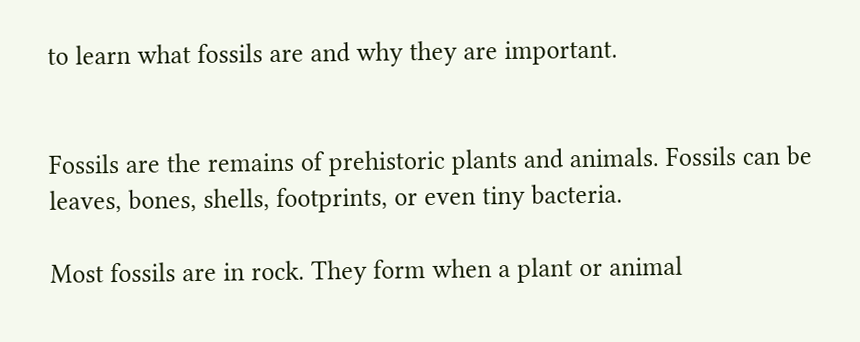to learn what fossils are and why they are important.


Fossils are the remains of prehistoric plants and animals. Fossils can be leaves, bones, shells, footprints, or even tiny bacteria.

Most fossils are in rock. They form when a plant or animal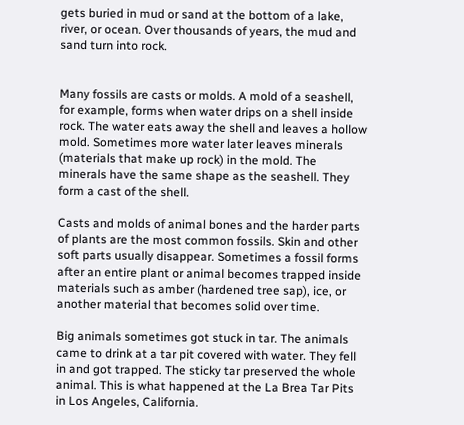gets buried in mud or sand at the bottom of a lake, river, or ocean. Over thousands of years, the mud and sand turn into rock.


Many fossils are casts or molds. A mold of a seashell, for example, forms when water drips on a shell inside rock. The water eats away the shell and leaves a hollow mold. Sometimes more water later leaves minerals (materials that make up rock) in the mold. The minerals have the same shape as the seashell. They form a cast of the shell.

Casts and molds of animal bones and the harder parts of plants are the most common fossils. Skin and other soft parts usually disappear. Sometimes a fossil forms after an entire plant or animal becomes trapped inside materials such as amber (hardened tree sap), ice, or another material that becomes solid over time.

Big animals sometimes got stuck in tar. The animals came to drink at a tar pit covered with water. They fell in and got trapped. The sticky tar preserved the whole animal. This is what happened at the La Brea Tar Pits in Los Angeles, California.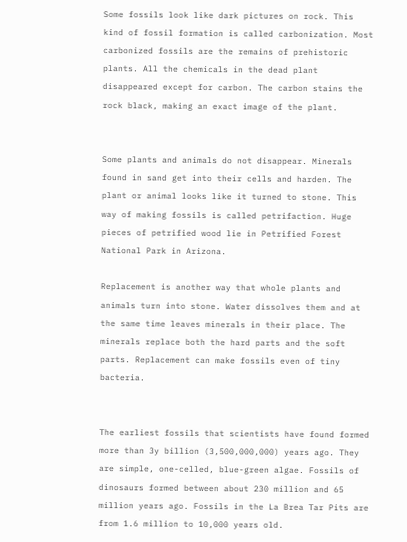Some fossils look like dark pictures on rock. This kind of fossil formation is called carbonization. Most carbonized fossils are the remains of prehistoric plants. All the chemicals in the dead plant disappeared except for carbon. The carbon stains the rock black, making an exact image of the plant.


Some plants and animals do not disappear. Minerals found in sand get into their cells and harden. The plant or animal looks like it turned to stone. This way of making fossils is called petrifaction. Huge pieces of petrified wood lie in Petrified Forest National Park in Arizona.

Replacement is another way that whole plants and animals turn into stone. Water dissolves them and at the same time leaves minerals in their place. The minerals replace both the hard parts and the soft parts. Replacement can make fossils even of tiny bacteria.


The earliest fossils that scientists have found formed more than 3y billion (3,500,000,000) years ago. They are simple, one-celled, blue-green algae. Fossils of dinosaurs formed between about 230 million and 65 million years ago. Fossils in the La Brea Tar Pits are from 1.6 million to 10,000 years old.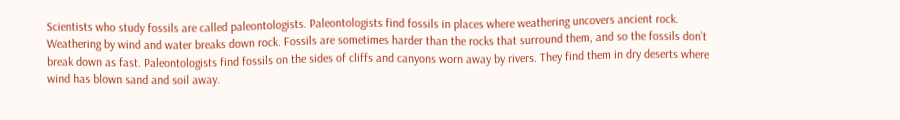Scientists who study fossils are called paleontologists. Paleontologists find fossils in places where weathering uncovers ancient rock. Weathering by wind and water breaks down rock. Fossils are sometimes harder than the rocks that surround them, and so the fossils don’t break down as fast. Paleontologists find fossils on the sides of cliffs and canyons worn away by rivers. They find them in dry deserts where wind has blown sand and soil away.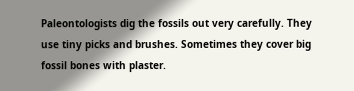Paleontologists dig the fossils out very carefully. They use tiny picks and brushes. Sometimes they cover big fossil bones with plaster.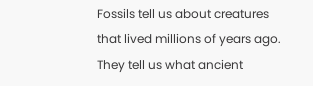Fossils tell us about creatures that lived millions of years ago. They tell us what ancient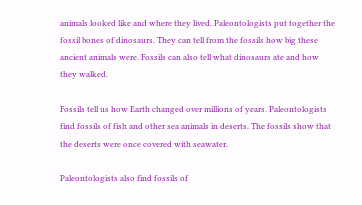animals looked like and where they lived. Paleontologists put together the fossil bones of dinosaurs. They can tell from the fossils how big these ancient animals were. Fossils can also tell what dinosaurs ate and how they walked.

Fossils tell us how Earth changed over millions of years. Paleontologists find fossils of fish and other sea animals in deserts. The fossils show that the deserts were once covered with seawater.

Paleontologists also find fossils of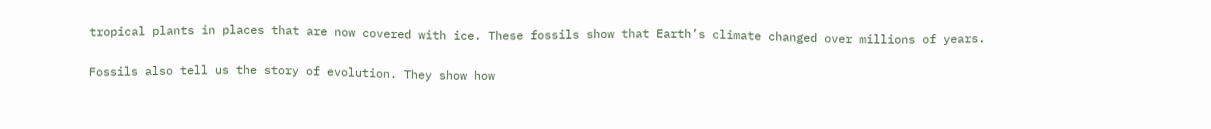tropical plants in places that are now covered with ice. These fossils show that Earth’s climate changed over millions of years.

Fossils also tell us the story of evolution. They show how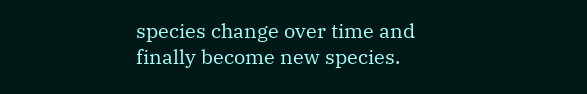species change over time and finally become new species.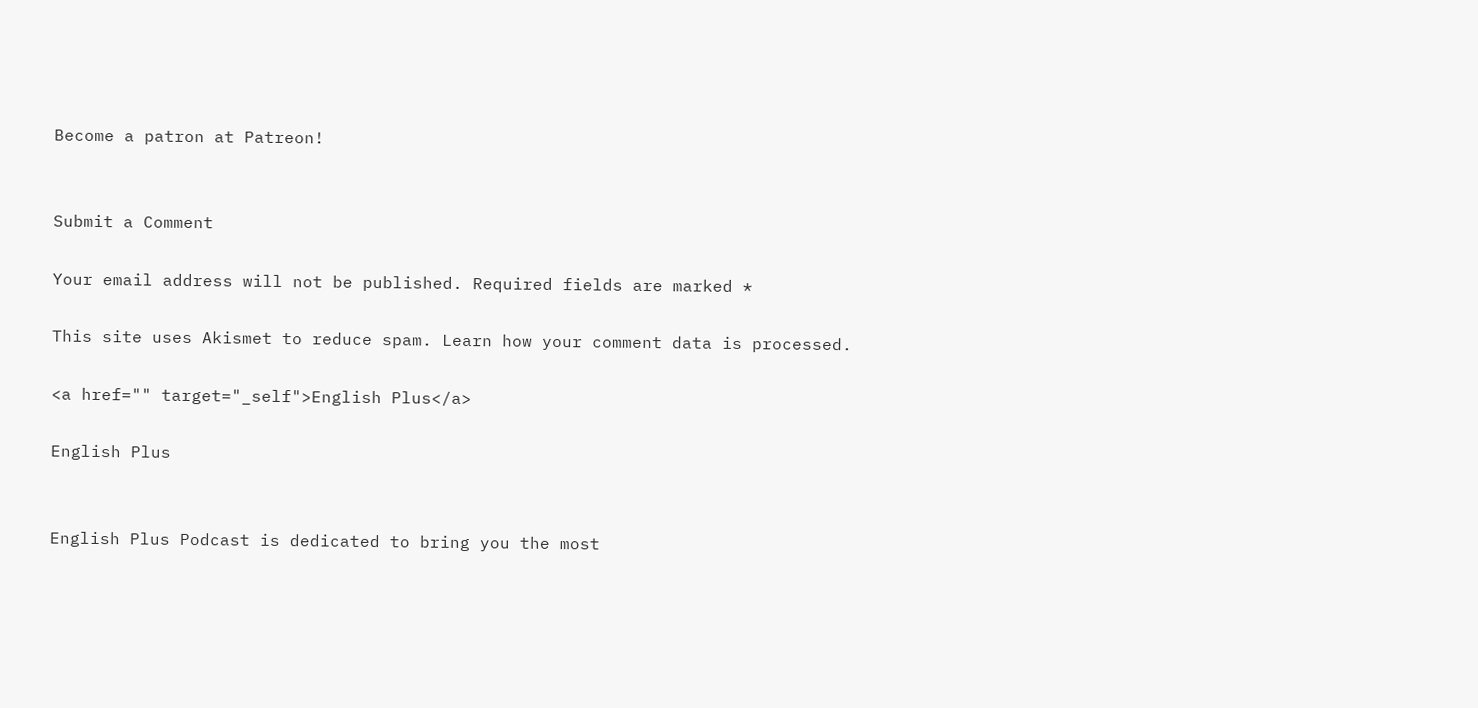Become a patron at Patreon!


Submit a Comment

Your email address will not be published. Required fields are marked *

This site uses Akismet to reduce spam. Learn how your comment data is processed.

<a href="" target="_self">English Plus</a>

English Plus


English Plus Podcast is dedicated to bring you the most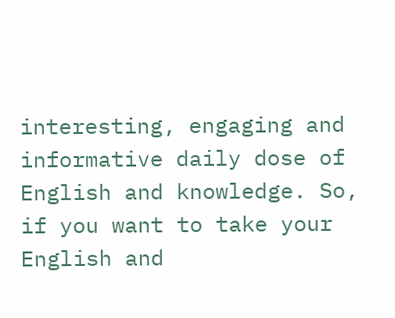interesting, engaging and informative daily dose of English and knowledge. So, if you want to take your English and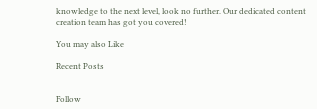knowledge to the next level, look no further. Our dedicated content creation team has got you covered!

You may also Like

Recent Posts


Follow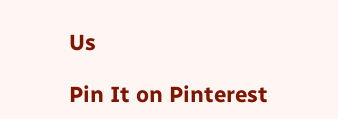Us

Pin It on Pinterest